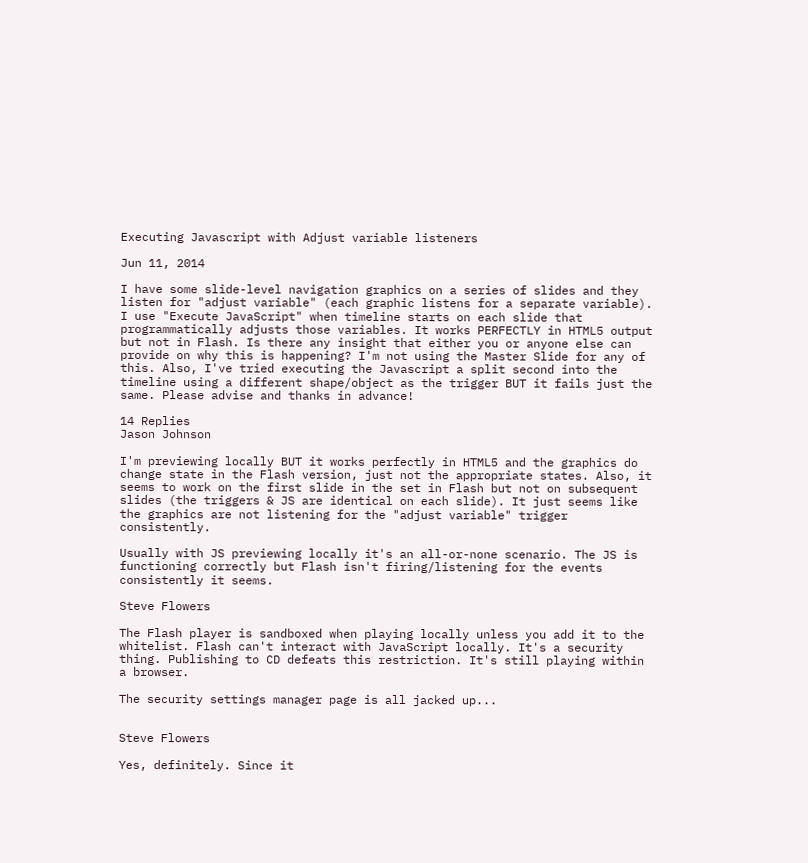Executing Javascript with Adjust variable listeners

Jun 11, 2014

I have some slide-level navigation graphics on a series of slides and they listen for "adjust variable" (each graphic listens for a separate variable). I use "Execute JavaScript" when timeline starts on each slide that programmatically adjusts those variables. It works PERFECTLY in HTML5 output but not in Flash. Is there any insight that either you or anyone else can provide on why this is happening? I'm not using the Master Slide for any of this. Also, I've tried executing the Javascript a split second into the timeline using a different shape/object as the trigger BUT it fails just the same. Please advise and thanks in advance!

14 Replies
Jason Johnson

I'm previewing locally BUT it works perfectly in HTML5 and the graphics do change state in the Flash version, just not the appropriate states. Also, it seems to work on the first slide in the set in Flash but not on subsequent slides (the triggers & JS are identical on each slide). It just seems like the graphics are not listening for the "adjust variable" trigger consistently.

Usually with JS previewing locally it's an all-or-none scenario. The JS is functioning correctly but Flash isn't firing/listening for the events consistently it seems.

Steve Flowers

The Flash player is sandboxed when playing locally unless you add it to the whitelist. Flash can't interact with JavaScript locally. It's a security thing. Publishing to CD defeats this restriction. It's still playing within a browser.

The security settings manager page is all jacked up...


Steve Flowers

Yes, definitely. Since it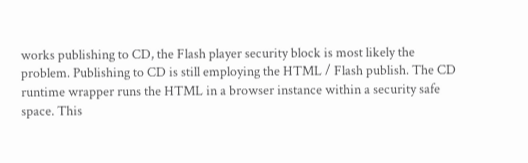works publishing to CD, the Flash player security block is most likely the problem. Publishing to CD is still employing the HTML / Flash publish. The CD runtime wrapper runs the HTML in a browser instance within a security safe space. This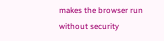makes the browser run without security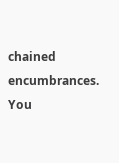chained encumbrances. You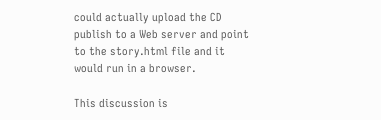could actually upload the CD publish to a Web server and point to the story.html file and it would run in a browser.

This discussion is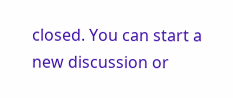closed. You can start a new discussion or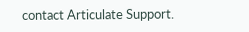contact Articulate Support.